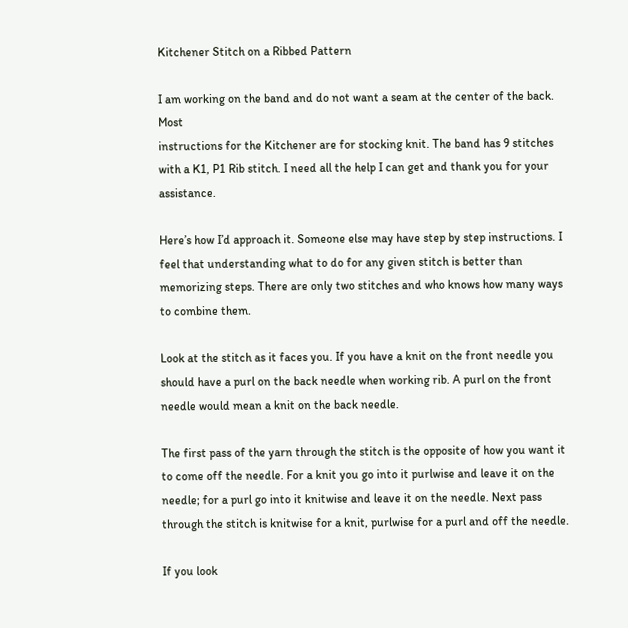Kitchener Stitch on a Ribbed Pattern

I am working on the band and do not want a seam at the center of the back. Most
instructions for the Kitchener are for stocking knit. The band has 9 stitches with a K1, P1 Rib stitch. I need all the help I can get and thank you for your assistance.

Here’s how I’d approach it. Someone else may have step by step instructions. I feel that understanding what to do for any given stitch is better than memorizing steps. There are only two stitches and who knows how many ways to combine them.

Look at the stitch as it faces you. If you have a knit on the front needle you should have a purl on the back needle when working rib. A purl on the front needle would mean a knit on the back needle.

The first pass of the yarn through the stitch is the opposite of how you want it to come off the needle. For a knit you go into it purlwise and leave it on the needle; for a purl go into it knitwise and leave it on the needle. Next pass through the stitch is knitwise for a knit, purlwise for a purl and off the needle.

If you look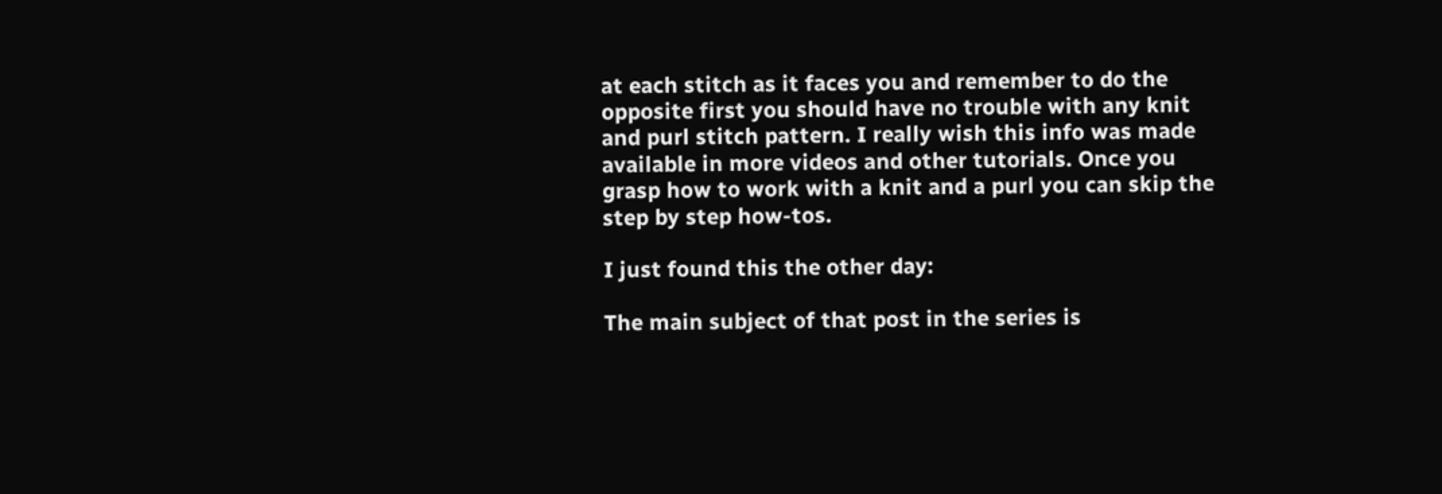at each stitch as it faces you and remember to do the opposite first you should have no trouble with any knit and purl stitch pattern. I really wish this info was made available in more videos and other tutorials. Once you grasp how to work with a knit and a purl you can skip the step by step how-tos.

I just found this the other day:

The main subject of that post in the series is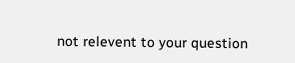not relevent to your question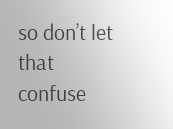so don’t let that confuse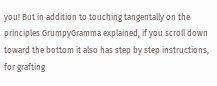you! But in addition to touching tangentally on the principles GrumpyGramma explained, if you scroll down toward the bottom it also has step by step instructions, for grafting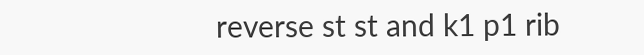reverse st st and k1 p1 rib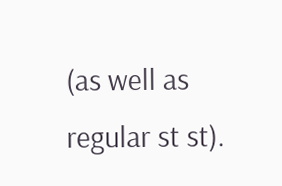(as well as regular st st).